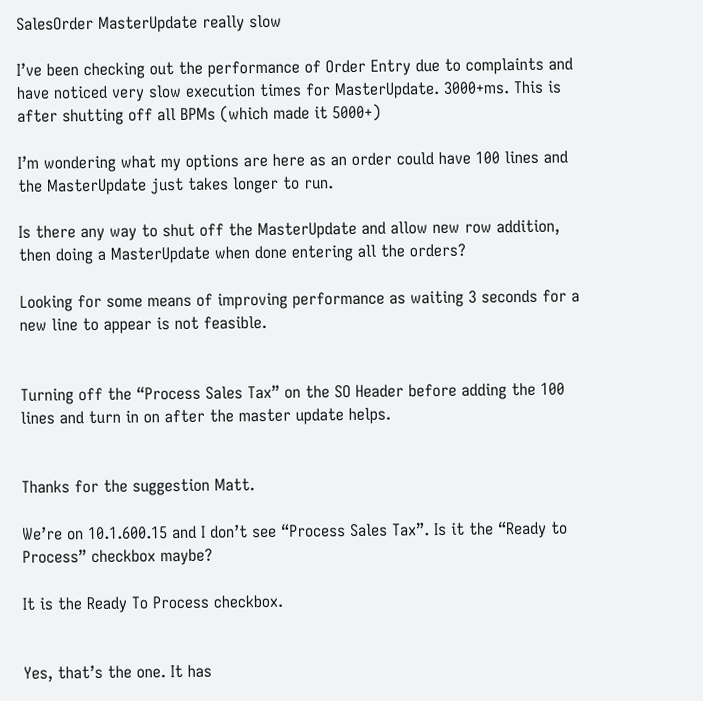SalesOrder MasterUpdate really slow

I’ve been checking out the performance of Order Entry due to complaints and have noticed very slow execution times for MasterUpdate. 3000+ms. This is after shutting off all BPMs (which made it 5000+)

I’m wondering what my options are here as an order could have 100 lines and the MasterUpdate just takes longer to run.

Is there any way to shut off the MasterUpdate and allow new row addition, then doing a MasterUpdate when done entering all the orders?

Looking for some means of improving performance as waiting 3 seconds for a new line to appear is not feasible.


Turning off the “Process Sales Tax” on the SO Header before adding the 100 lines and turn in on after the master update helps.


Thanks for the suggestion Matt.

We’re on 10.1.600.15 and I don’t see “Process Sales Tax”. Is it the “Ready to Process” checkbox maybe?

It is the Ready To Process checkbox.


Yes, that’s the one. It has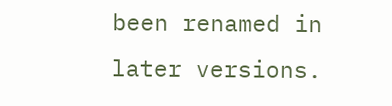been renamed in later versions.